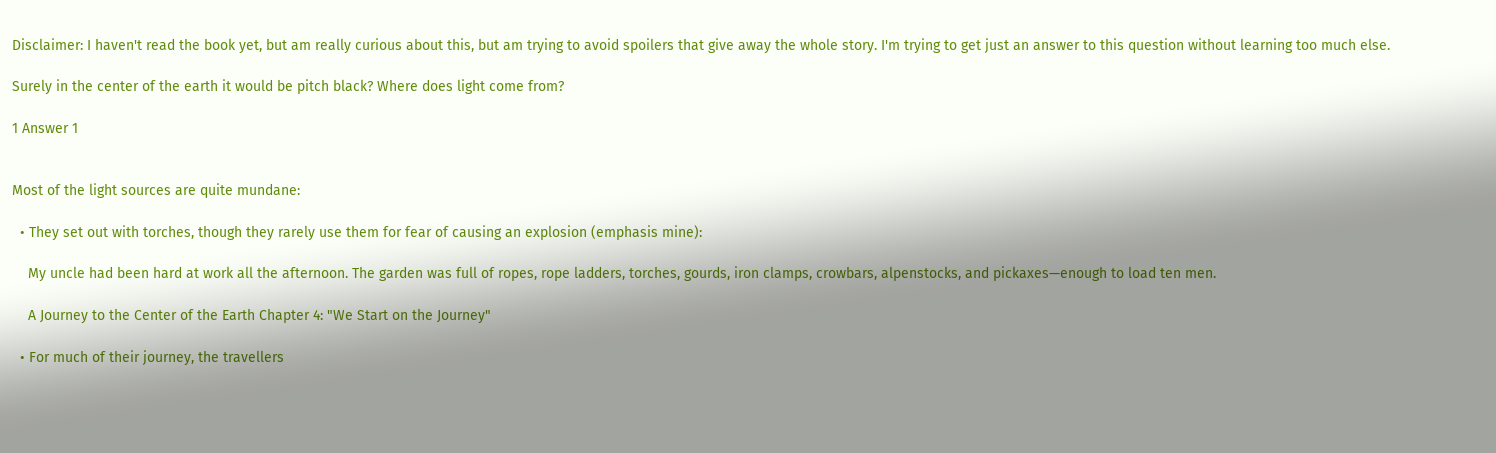Disclaimer: I haven't read the book yet, but am really curious about this, but am trying to avoid spoilers that give away the whole story. I'm trying to get just an answer to this question without learning too much else.

Surely in the center of the earth it would be pitch black? Where does light come from?

1 Answer 1


Most of the light sources are quite mundane:

  • They set out with torches, though they rarely use them for fear of causing an explosion (emphasis mine):

    My uncle had been hard at work all the afternoon. The garden was full of ropes, rope ladders, torches, gourds, iron clamps, crowbars, alpenstocks, and pickaxes—enough to load ten men.

    A Journey to the Center of the Earth Chapter 4: "We Start on the Journey"

  • For much of their journey, the travellers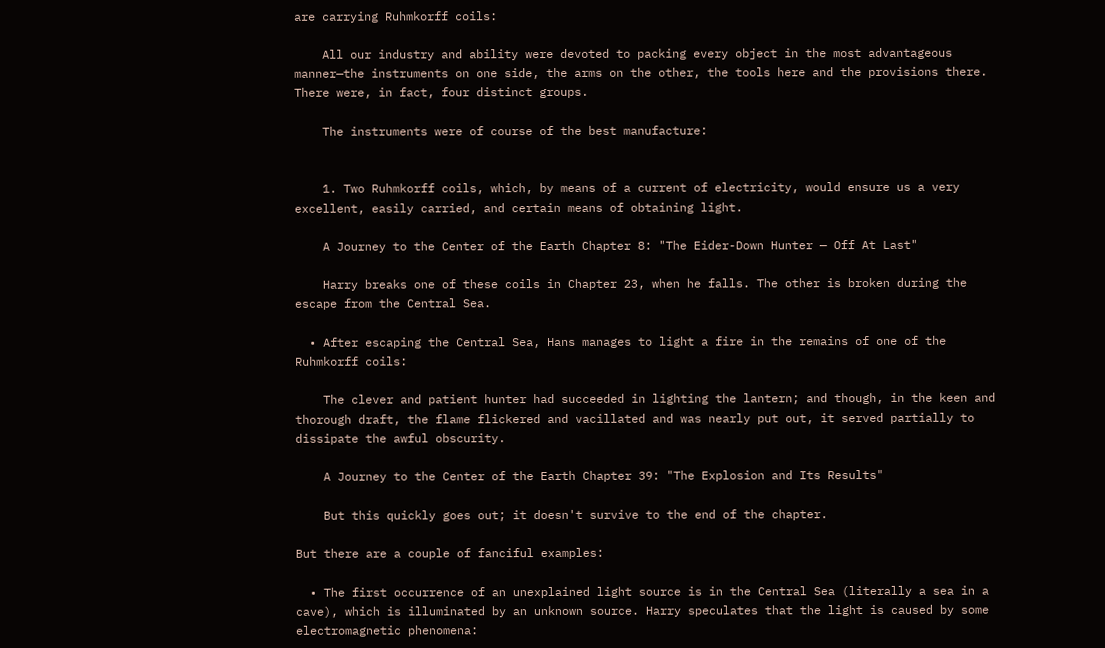are carrying Ruhmkorff coils:

    All our industry and ability were devoted to packing every object in the most advantageous manner—the instruments on one side, the arms on the other, the tools here and the provisions there. There were, in fact, four distinct groups.

    The instruments were of course of the best manufacture:


    1. Two Ruhmkorff coils, which, by means of a current of electricity, would ensure us a very excellent, easily carried, and certain means of obtaining light.

    A Journey to the Center of the Earth Chapter 8: "The Eider-Down Hunter — Off At Last"

    Harry breaks one of these coils in Chapter 23, when he falls. The other is broken during the escape from the Central Sea.

  • After escaping the Central Sea, Hans manages to light a fire in the remains of one of the Ruhmkorff coils:

    The clever and patient hunter had succeeded in lighting the lantern; and though, in the keen and thorough draft, the flame flickered and vacillated and was nearly put out, it served partially to dissipate the awful obscurity.

    A Journey to the Center of the Earth Chapter 39: "The Explosion and Its Results"

    But this quickly goes out; it doesn't survive to the end of the chapter.

But there are a couple of fanciful examples:

  • The first occurrence of an unexplained light source is in the Central Sea (literally a sea in a cave), which is illuminated by an unknown source. Harry speculates that the light is caused by some electromagnetic phenomena: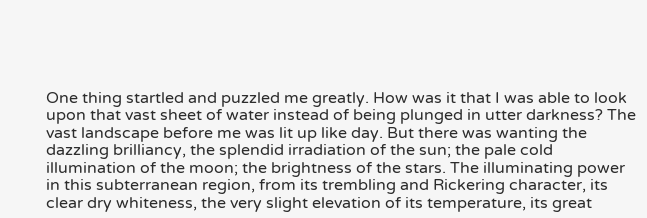One thing startled and puzzled me greatly. How was it that I was able to look upon that vast sheet of water instead of being plunged in utter darkness? The vast landscape before me was lit up like day. But there was wanting the dazzling brilliancy, the splendid irradiation of the sun; the pale cold illumination of the moon; the brightness of the stars. The illuminating power in this subterranean region, from its trembling and Rickering character, its clear dry whiteness, the very slight elevation of its temperature, its great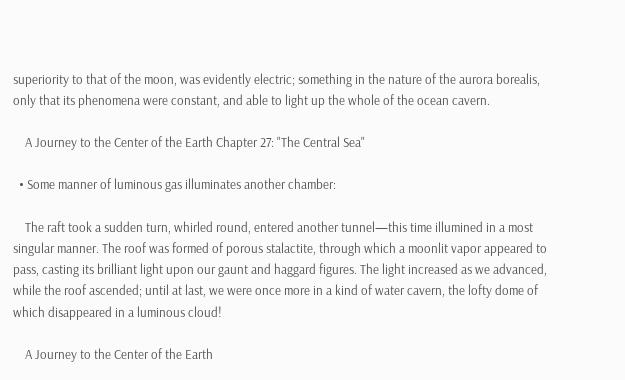superiority to that of the moon, was evidently electric; something in the nature of the aurora borealis, only that its phenomena were constant, and able to light up the whole of the ocean cavern.

    A Journey to the Center of the Earth Chapter 27: "The Central Sea"

  • Some manner of luminous gas illuminates another chamber:

    The raft took a sudden turn, whirled round, entered another tunnel—this time illumined in a most singular manner. The roof was formed of porous stalactite, through which a moonlit vapor appeared to pass, casting its brilliant light upon our gaunt and haggard figures. The light increased as we advanced, while the roof ascended; until at last, we were once more in a kind of water cavern, the lofty dome of which disappeared in a luminous cloud!

    A Journey to the Center of the Earth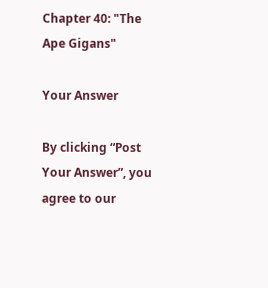Chapter 40: "The Ape Gigans"

Your Answer

By clicking “Post Your Answer”, you agree to our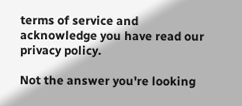terms of service and acknowledge you have read our privacy policy.

Not the answer you're looking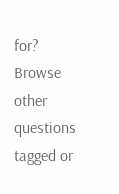for? Browse other questions tagged or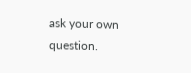ask your own question.